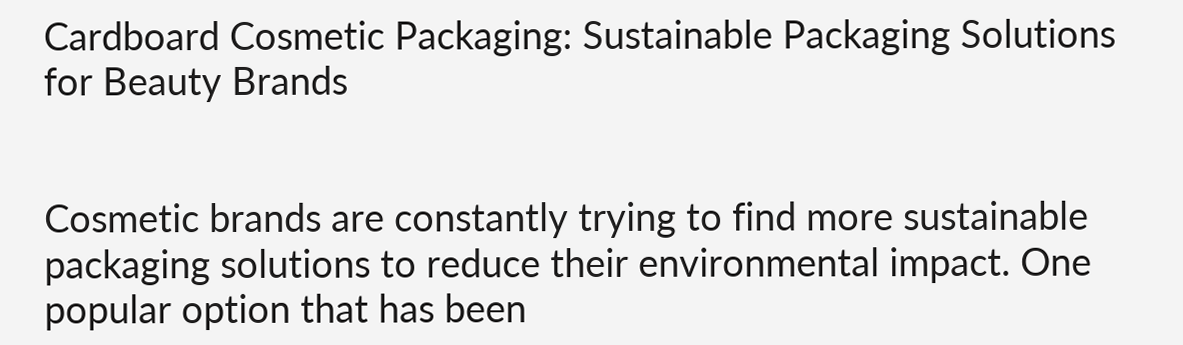Cardboard Cosmetic Packaging: Sustainable Packaging Solutions for Beauty Brands


Cosmetic brands are constantly trying to find more sustainable packaging solutions to reduce their environmental impact. One popular option that has been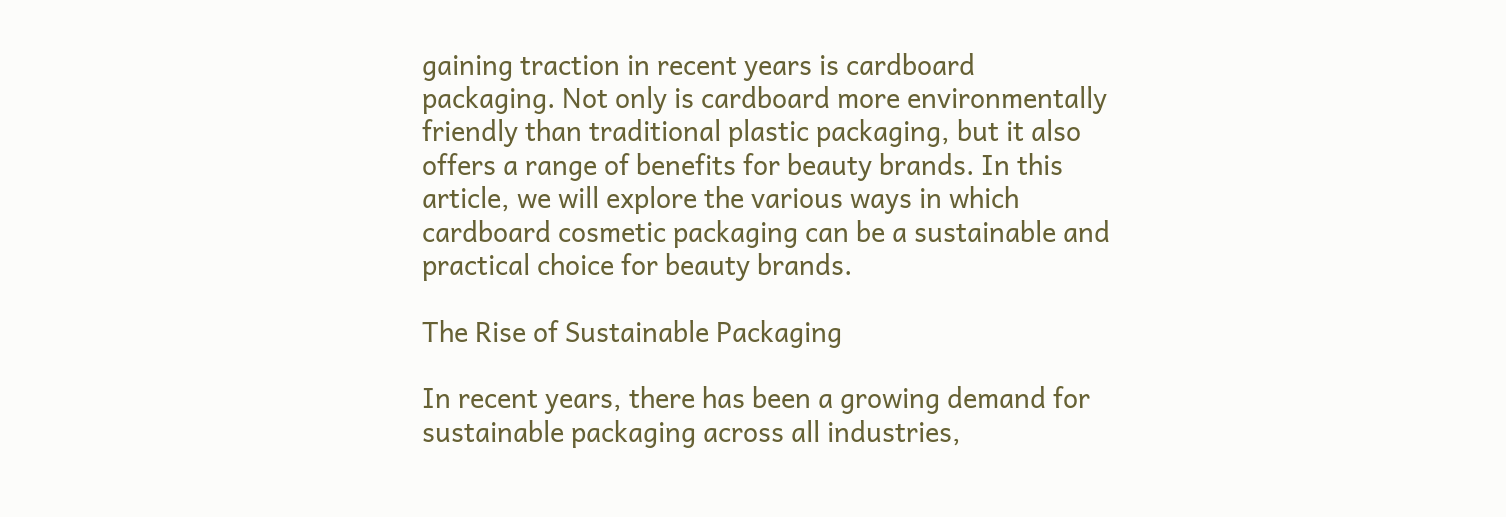gaining traction in recent years is cardboard packaging. Not only is cardboard more environmentally friendly than traditional plastic packaging, but it also offers a range of benefits for beauty brands. In this article, we will explore the various ways in which cardboard cosmetic packaging can be a sustainable and practical choice for beauty brands.

The Rise of Sustainable Packaging

In recent years, there has been a growing demand for sustainable packaging across all industries,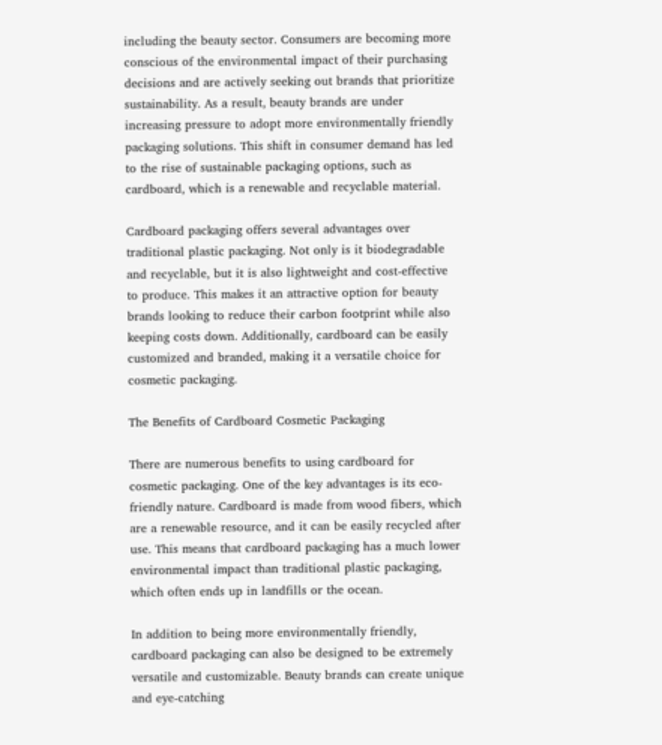including the beauty sector. Consumers are becoming more conscious of the environmental impact of their purchasing decisions and are actively seeking out brands that prioritize sustainability. As a result, beauty brands are under increasing pressure to adopt more environmentally friendly packaging solutions. This shift in consumer demand has led to the rise of sustainable packaging options, such as cardboard, which is a renewable and recyclable material.

Cardboard packaging offers several advantages over traditional plastic packaging. Not only is it biodegradable and recyclable, but it is also lightweight and cost-effective to produce. This makes it an attractive option for beauty brands looking to reduce their carbon footprint while also keeping costs down. Additionally, cardboard can be easily customized and branded, making it a versatile choice for cosmetic packaging.

The Benefits of Cardboard Cosmetic Packaging

There are numerous benefits to using cardboard for cosmetic packaging. One of the key advantages is its eco-friendly nature. Cardboard is made from wood fibers, which are a renewable resource, and it can be easily recycled after use. This means that cardboard packaging has a much lower environmental impact than traditional plastic packaging, which often ends up in landfills or the ocean.

In addition to being more environmentally friendly, cardboard packaging can also be designed to be extremely versatile and customizable. Beauty brands can create unique and eye-catching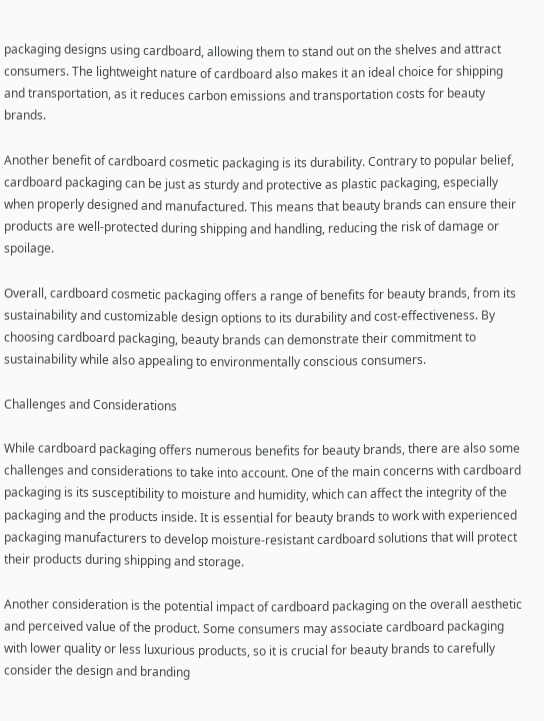packaging designs using cardboard, allowing them to stand out on the shelves and attract consumers. The lightweight nature of cardboard also makes it an ideal choice for shipping and transportation, as it reduces carbon emissions and transportation costs for beauty brands.

Another benefit of cardboard cosmetic packaging is its durability. Contrary to popular belief, cardboard packaging can be just as sturdy and protective as plastic packaging, especially when properly designed and manufactured. This means that beauty brands can ensure their products are well-protected during shipping and handling, reducing the risk of damage or spoilage.

Overall, cardboard cosmetic packaging offers a range of benefits for beauty brands, from its sustainability and customizable design options to its durability and cost-effectiveness. By choosing cardboard packaging, beauty brands can demonstrate their commitment to sustainability while also appealing to environmentally conscious consumers.

Challenges and Considerations

While cardboard packaging offers numerous benefits for beauty brands, there are also some challenges and considerations to take into account. One of the main concerns with cardboard packaging is its susceptibility to moisture and humidity, which can affect the integrity of the packaging and the products inside. It is essential for beauty brands to work with experienced packaging manufacturers to develop moisture-resistant cardboard solutions that will protect their products during shipping and storage.

Another consideration is the potential impact of cardboard packaging on the overall aesthetic and perceived value of the product. Some consumers may associate cardboard packaging with lower quality or less luxurious products, so it is crucial for beauty brands to carefully consider the design and branding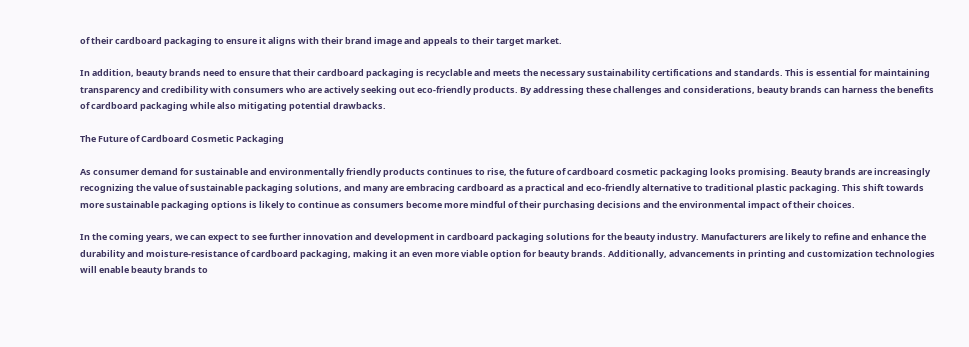of their cardboard packaging to ensure it aligns with their brand image and appeals to their target market.

In addition, beauty brands need to ensure that their cardboard packaging is recyclable and meets the necessary sustainability certifications and standards. This is essential for maintaining transparency and credibility with consumers who are actively seeking out eco-friendly products. By addressing these challenges and considerations, beauty brands can harness the benefits of cardboard packaging while also mitigating potential drawbacks.

The Future of Cardboard Cosmetic Packaging

As consumer demand for sustainable and environmentally friendly products continues to rise, the future of cardboard cosmetic packaging looks promising. Beauty brands are increasingly recognizing the value of sustainable packaging solutions, and many are embracing cardboard as a practical and eco-friendly alternative to traditional plastic packaging. This shift towards more sustainable packaging options is likely to continue as consumers become more mindful of their purchasing decisions and the environmental impact of their choices.

In the coming years, we can expect to see further innovation and development in cardboard packaging solutions for the beauty industry. Manufacturers are likely to refine and enhance the durability and moisture-resistance of cardboard packaging, making it an even more viable option for beauty brands. Additionally, advancements in printing and customization technologies will enable beauty brands to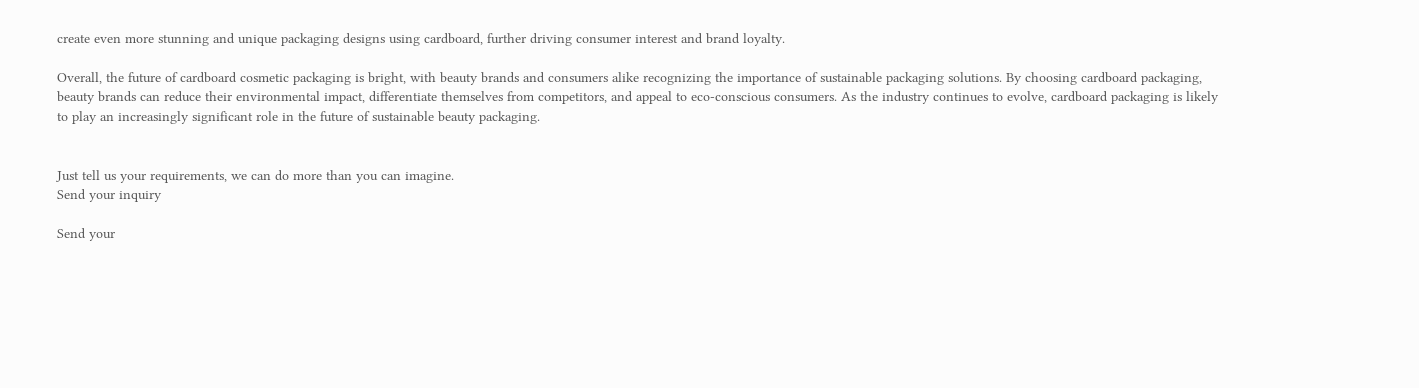create even more stunning and unique packaging designs using cardboard, further driving consumer interest and brand loyalty.

Overall, the future of cardboard cosmetic packaging is bright, with beauty brands and consumers alike recognizing the importance of sustainable packaging solutions. By choosing cardboard packaging, beauty brands can reduce their environmental impact, differentiate themselves from competitors, and appeal to eco-conscious consumers. As the industry continues to evolve, cardboard packaging is likely to play an increasingly significant role in the future of sustainable beauty packaging.


Just tell us your requirements, we can do more than you can imagine.
Send your inquiry

Send your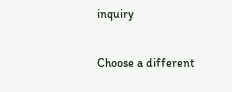inquiry

Choose a different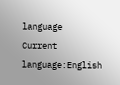language
Current language:English